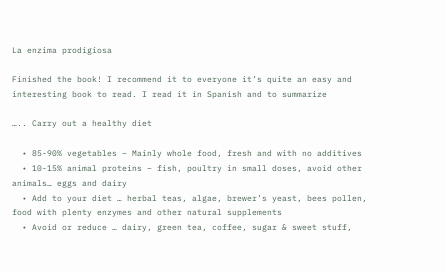La enzima prodigiosa

Finished the book! I recommend it to everyone it’s quite an easy and interesting book to read. I read it in Spanish and to summarize

….. Carry out a healthy diet

  • 85-90% vegetables – Mainly whole food, fresh and with no additives
  • 10-15% animal proteins – fish, poultry in small doses, avoid other animals… eggs and dairy
  • Add to your diet … herbal teas, algae, brewer’s yeast, bees pollen, food with plenty enzymes and other natural supplements
  • Avoid or reduce … dairy, green tea, coffee, sugar & sweet stuff,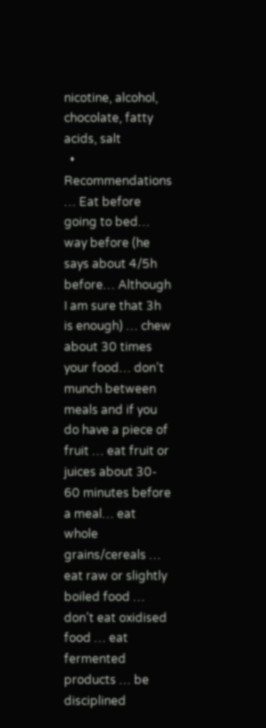nicotine, alcohol, chocolate, fatty acids, salt
  • Recommendations … Eat before going to bed… way before (he says about 4/5h before… Although I am sure that 3h is enough) … chew about 30 times your food… don’t munch between meals and if you do have a piece of fruit … eat fruit or juices about 30- 60 minutes before a meal… eat whole grains/cereals … eat raw or slightly boiled food … don’t eat oxidised food … eat fermented products … be disciplined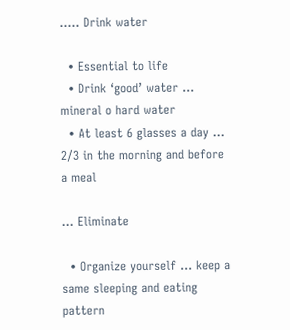….. Drink water

  • Essential to life
  • Drink ‘good’ water … mineral o hard water
  • At least 6 glasses a day … 2/3 in the morning and before a meal

… Eliminate

  • Organize yourself … keep a same sleeping and eating pattern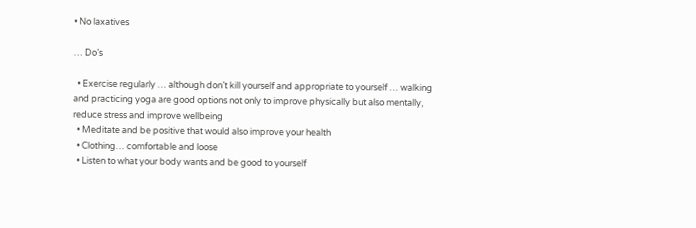• No laxatives

… Do’s

  • Exercise regularly … although don’t kill yourself and appropriate to yourself … walking and practicing yoga are good options not only to improve physically but also mentally, reduce stress and improve wellbeing
  • Meditate and be positive that would also improve your health
  • Clothing… comfortable and loose
  • Listen to what your body wants and be good to yourself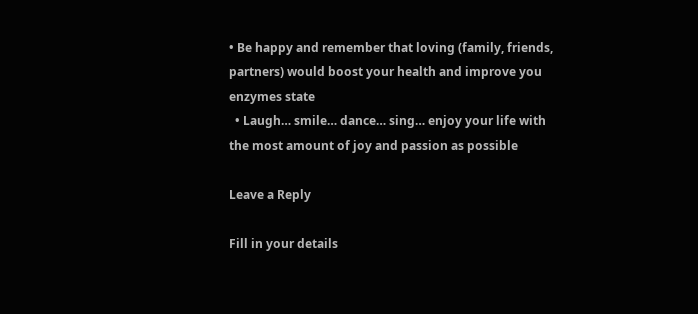• Be happy and remember that loving (family, friends, partners) would boost your health and improve you enzymes state
  • Laugh… smile… dance… sing… enjoy your life with the most amount of joy and passion as possible

Leave a Reply

Fill in your details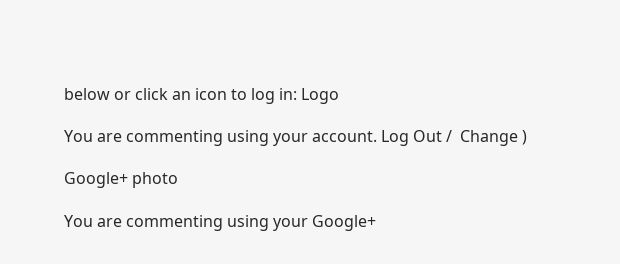below or click an icon to log in: Logo

You are commenting using your account. Log Out /  Change )

Google+ photo

You are commenting using your Google+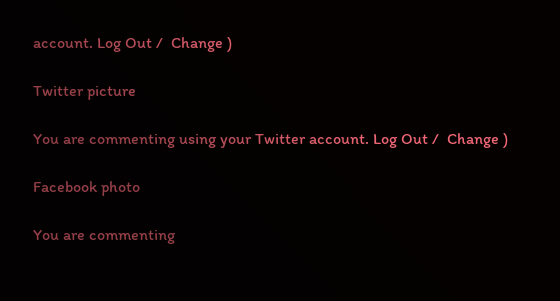account. Log Out /  Change )

Twitter picture

You are commenting using your Twitter account. Log Out /  Change )

Facebook photo

You are commenting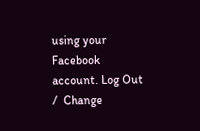using your Facebook account. Log Out /  Change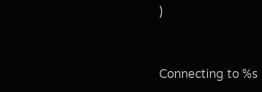)


Connecting to %s